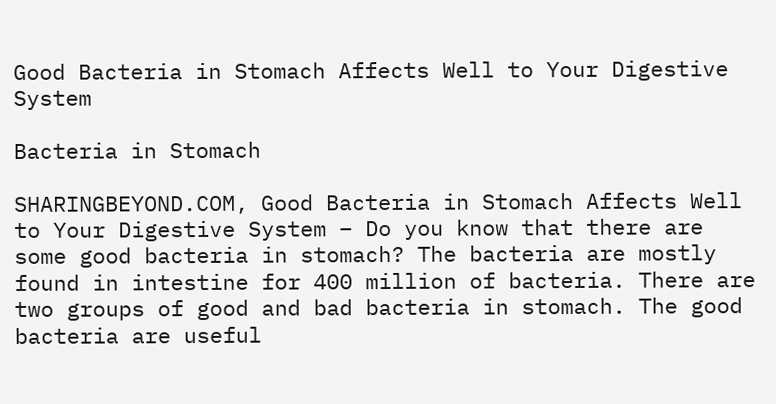Good Bacteria in Stomach Affects Well to Your Digestive System

Bacteria in Stomach

SHARINGBEYOND.COM, Good Bacteria in Stomach Affects Well to Your Digestive System – Do you know that there are some good bacteria in stomach? The bacteria are mostly found in intestine for 400 million of bacteria. There are two groups of good and bad bacteria in stomach. The good bacteria are useful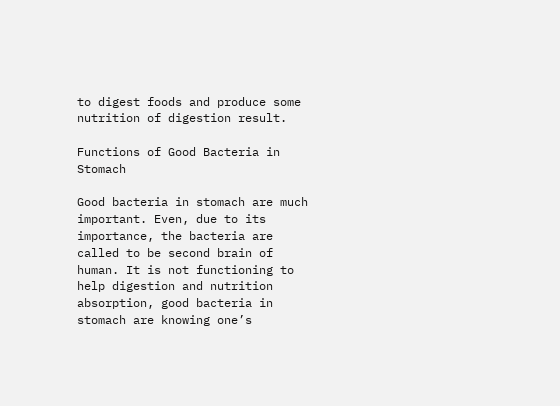to digest foods and produce some nutrition of digestion result.

Functions of Good Bacteria in Stomach

Good bacteria in stomach are much important. Even, due to its importance, the bacteria are called to be second brain of human. It is not functioning to help digestion and nutrition absorption, good bacteria in stomach are knowing one’s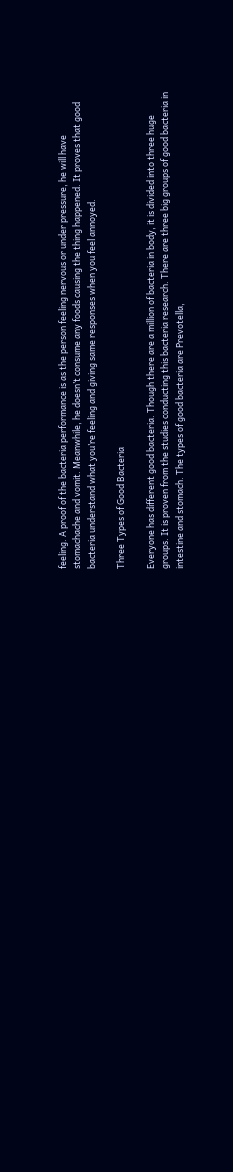feeling. A proof of the bacteria performance is as the person feeling nervous or under pressure, he will have stomachache and vomit. Meanwhile, he doesn’t consume any foods causing the thing happened. It proves that good bacteria understand what you’re feeling and giving same responses when you feel annoyed.

Three Types of Good Bacteria

Everyone has different good bacteria. Though there are a million of bacteria in body, it is divided into three huge groups. It is proven from the studies conducting this bacteria research. There are three big groups of good bacteria in intestine and stomach. The types of good bacteria are Prevotella,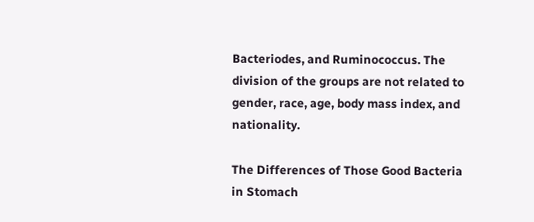Bacteriodes, and Ruminococcus. The division of the groups are not related to gender, race, age, body mass index, and nationality.

The Differences of Those Good Bacteria in Stomach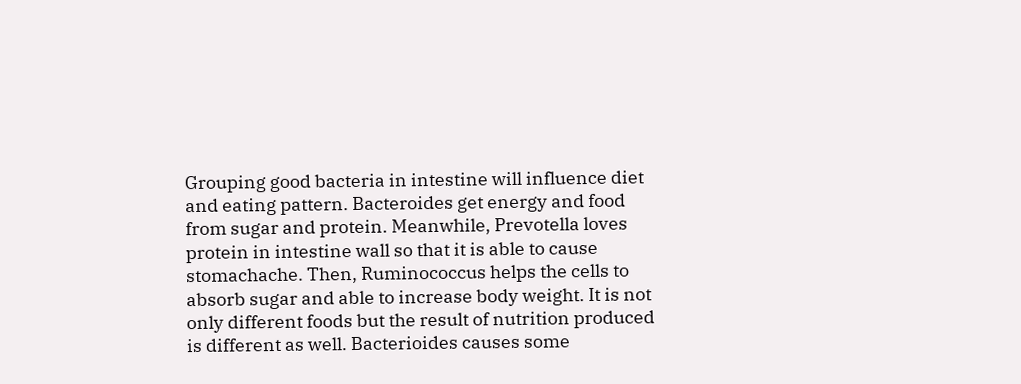Grouping good bacteria in intestine will influence diet and eating pattern. Bacteroides get energy and food from sugar and protein. Meanwhile, Prevotella loves protein in intestine wall so that it is able to cause stomachache. Then, Ruminococcus helps the cells to absorb sugar and able to increase body weight. It is not only different foods but the result of nutrition produced is different as well. Bacterioides causes some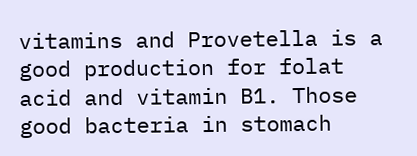vitamins and Provetella is a good production for folat acid and vitamin B1. Those good bacteria in stomach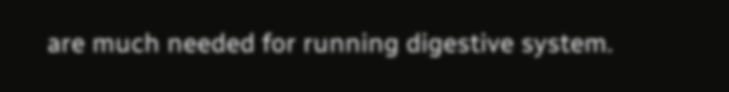are much needed for running digestive system.